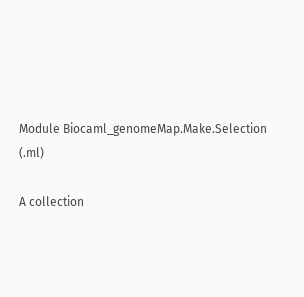Module Biocaml_genomeMap.Make.Selection (.ml)

A collection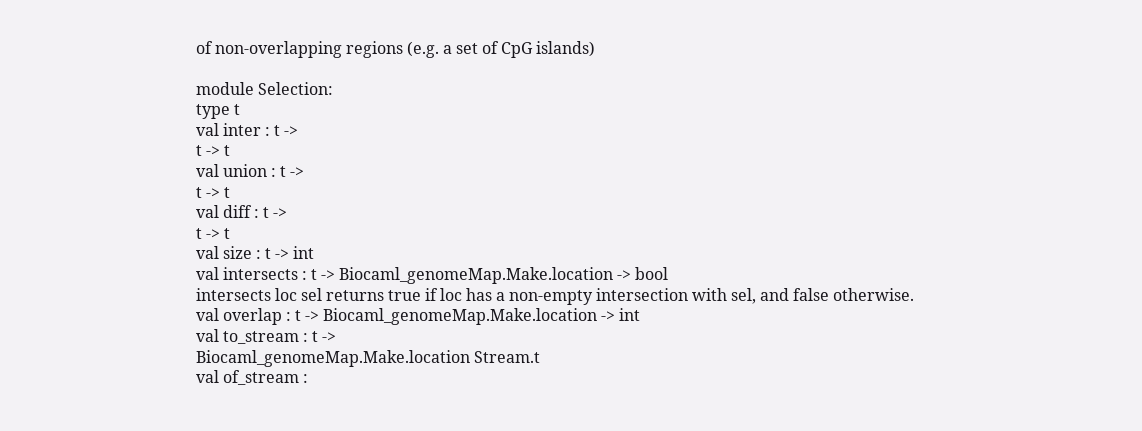of non-overlapping regions (e.g. a set of CpG islands)

module Selection:
type t
val inter : t ->
t -> t
val union : t ->
t -> t
val diff : t ->
t -> t
val size : t -> int
val intersects : t -> Biocaml_genomeMap.Make.location -> bool
intersects loc sel returns true if loc has a non-empty intersection with sel, and false otherwise.
val overlap : t -> Biocaml_genomeMap.Make.location -> int
val to_stream : t ->
Biocaml_genomeMap.Make.location Stream.t
val of_stream :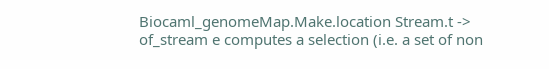Biocaml_genomeMap.Make.location Stream.t ->
of_stream e computes a selection (i.e. a set of non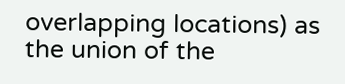overlapping locations) as the union of the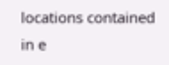locations contained in e